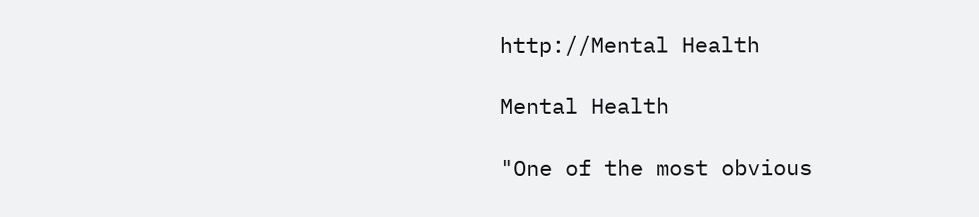http://Mental Health

Mental Health

"One of the most obvious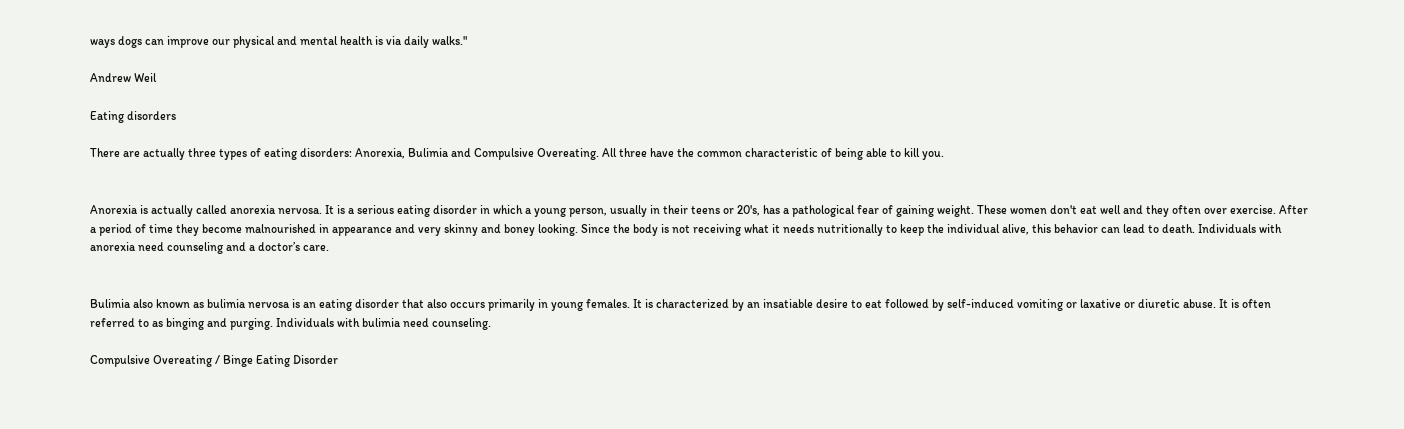ways dogs can improve our physical and mental health is via daily walks."

Andrew Weil

Eating disorders

There are actually three types of eating disorders: Anorexia, Bulimia and Compulsive Overeating. All three have the common characteristic of being able to kill you.


Anorexia is actually called anorexia nervosa. It is a serious eating disorder in which a young person, usually in their teens or 20's, has a pathological fear of gaining weight. These women don't eat well and they often over exercise. After a period of time they become malnourished in appearance and very skinny and boney looking. Since the body is not receiving what it needs nutritionally to keep the individual alive, this behavior can lead to death. Individuals with anorexia need counseling and a doctor’s care.


Bulimia also known as bulimia nervosa is an eating disorder that also occurs primarily in young females. It is characterized by an insatiable desire to eat followed by self-induced vomiting or laxative or diuretic abuse. It is often referred to as binging and purging. Individuals with bulimia need counseling.

Compulsive Overeating / Binge Eating Disorder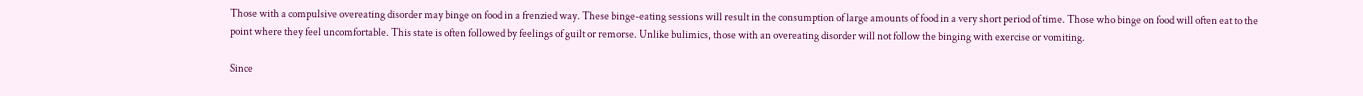Those with a compulsive overeating disorder may binge on food in a frenzied way. These binge-eating sessions will result in the consumption of large amounts of food in a very short period of time. Those who binge on food will often eat to the point where they feel uncomfortable. This state is often followed by feelings of guilt or remorse. Unlike bulimics, those with an overeating disorder will not follow the binging with exercise or vomiting.

Since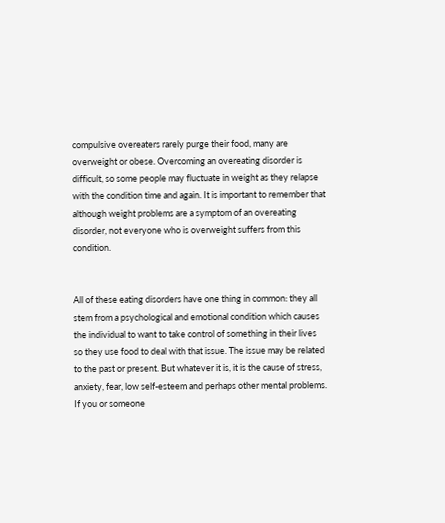compulsive overeaters rarely purge their food, many are overweight or obese. Overcoming an overeating disorder is difficult, so some people may fluctuate in weight as they relapse with the condition time and again. It is important to remember that although weight problems are a symptom of an overeating disorder, not everyone who is overweight suffers from this condition.


All of these eating disorders have one thing in common: they all stem from a psychological and emotional condition which causes the individual to want to take control of something in their lives so they use food to deal with that issue. The issue may be related to the past or present. But whatever it is, it is the cause of stress, anxiety, fear, low self-esteem and perhaps other mental problems. If you or someone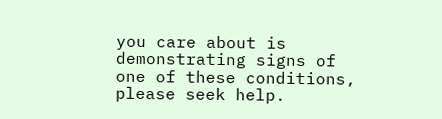you care about is demonstrating signs of one of these conditions, please seek help.